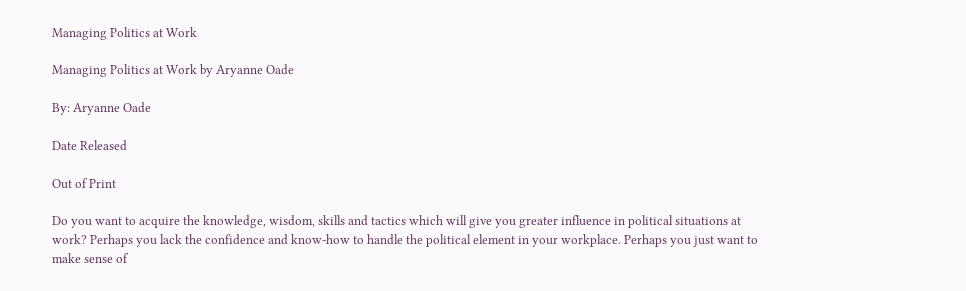Managing Politics at Work

Managing Politics at Work by Aryanne Oade

By: Aryanne Oade

Date Released

Out of Print

Do you want to acquire the knowledge, wisdom, skills and tactics which will give you greater influence in political situations at work? Perhaps you lack the confidence and know-how to handle the political element in your workplace. Perhaps you just want to make sense of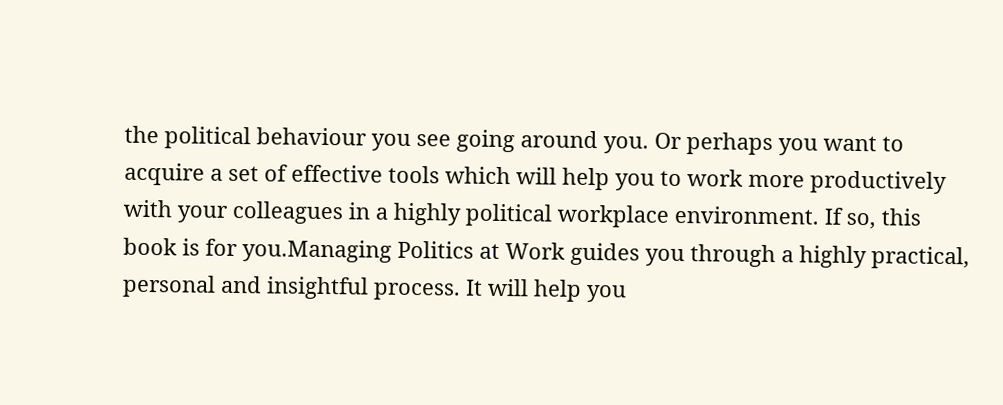the political behaviour you see going around you. Or perhaps you want to acquire a set of effective tools which will help you to work more productively with your colleagues in a highly political workplace environment. If so, this book is for you.Managing Politics at Work guides you through a highly practical, personal and insightful process. It will help you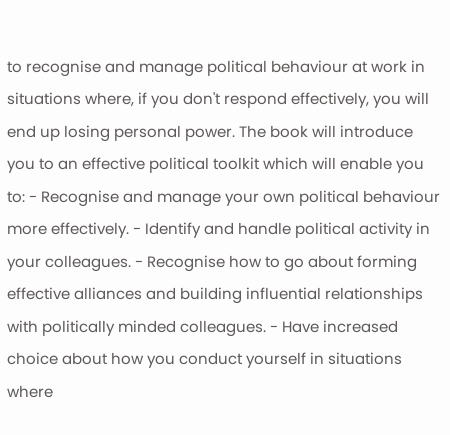to recognise and manage political behaviour at work in situations where, if you don't respond effectively, you will end up losing personal power. The book will introduce you to an effective political toolkit which will enable you to: - Recognise and manage your own political behaviour more effectively. - Identify and handle political activity in your colleagues. - Recognise how to go about forming effective alliances and building influential relationships with politically minded colleagues. - Have increased choice about how you conduct yourself in situations where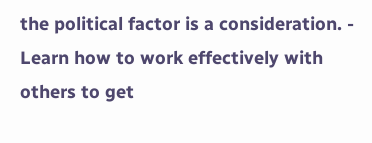the political factor is a consideration. - Learn how to work effectively with others to get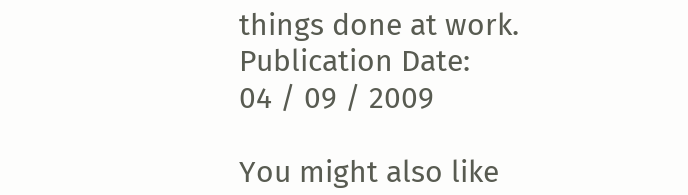things done at work.
Publication Date:
04 / 09 / 2009

You might also like